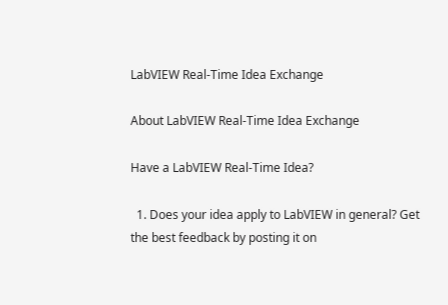LabVIEW Real-Time Idea Exchange

About LabVIEW Real-Time Idea Exchange

Have a LabVIEW Real-Time Idea?

  1. Does your idea apply to LabVIEW in general? Get the best feedback by posting it on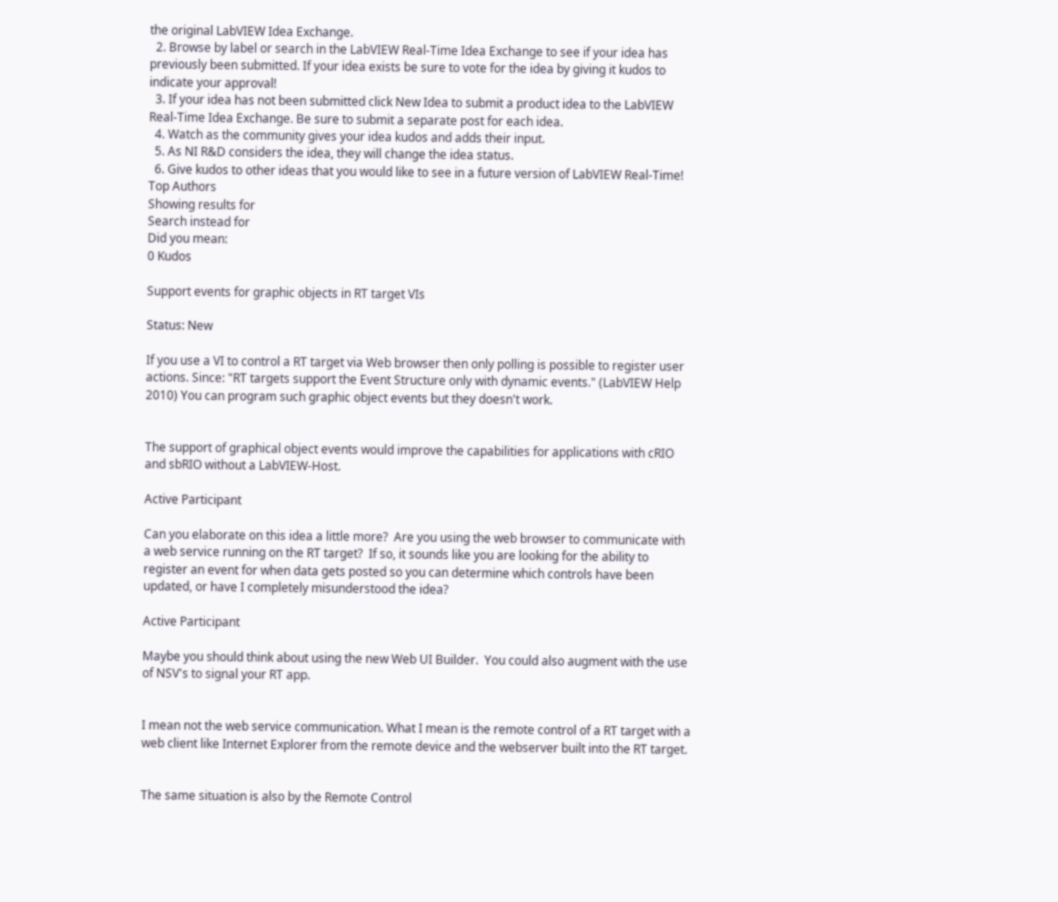the original LabVIEW Idea Exchange.
  2. Browse by label or search in the LabVIEW Real-Time Idea Exchange to see if your idea has previously been submitted. If your idea exists be sure to vote for the idea by giving it kudos to indicate your approval!
  3. If your idea has not been submitted click New Idea to submit a product idea to the LabVIEW Real-Time Idea Exchange. Be sure to submit a separate post for each idea.
  4. Watch as the community gives your idea kudos and adds their input.
  5. As NI R&D considers the idea, they will change the idea status.
  6. Give kudos to other ideas that you would like to see in a future version of LabVIEW Real-Time!
Top Authors
Showing results for
Search instead for
Did you mean:
0 Kudos

Support events for graphic objects in RT target VIs

Status: New

If you use a VI to control a RT target via Web browser then only polling is possible to register user actions. Since: "RT targets support the Event Structure only with dynamic events." (LabVIEW Help 2010) You can program such graphic object events but they doesn't work.


The support of graphical object events would improve the capabilities for applications with cRIO and sbRIO without a LabVIEW-Host.

Active Participant

Can you elaborate on this idea a little more?  Are you using the web browser to communicate with a web service running on the RT target?  If so, it sounds like you are looking for the ability to register an event for when data gets posted so you can determine which controls have been updated, or have I completely misunderstood the idea?

Active Participant

Maybe you should think about using the new Web UI Builder.  You could also augment with the use of NSV's to signal your RT app.


I mean not the web service communication. What I mean is the remote control of a RT target with a web client like Internet Explorer from the remote device and the webserver built into the RT target.


The same situation is also by the Remote Control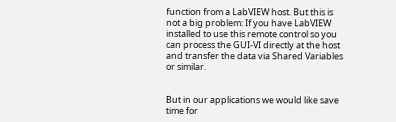function from a LabVIEW host. But this is not a big problem: If you have LabVIEW installed to use this remote control so you can process the GUI-VI directly at the host and transfer the data via Shared Variables or similar.


But in our applications we would like save time for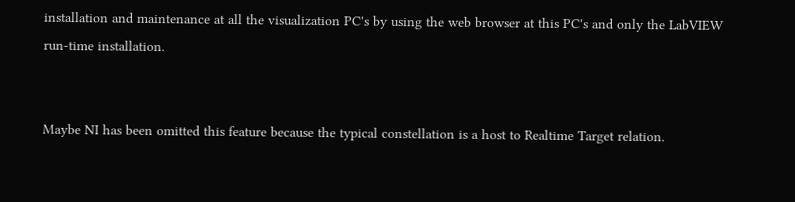installation and maintenance at all the visualization PC's by using the web browser at this PC's and only the LabVIEW run-time installation.


Maybe NI has been omitted this feature because the typical constellation is a host to Realtime Target relation.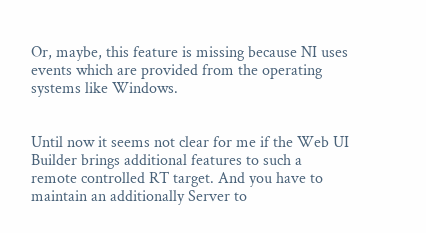Or, maybe, this feature is missing because NI uses events which are provided from the operating systems like Windows.


Until now it seems not clear for me if the Web UI Builder brings additional features to such a remote controlled RT target. And you have to maintain an additionally Server to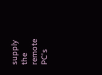supply the remote PC's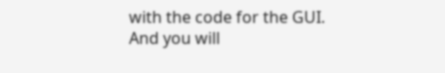with the code for the GUI. And you will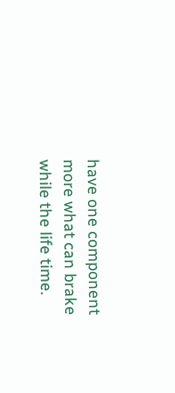have one component more what can brake while the life time.